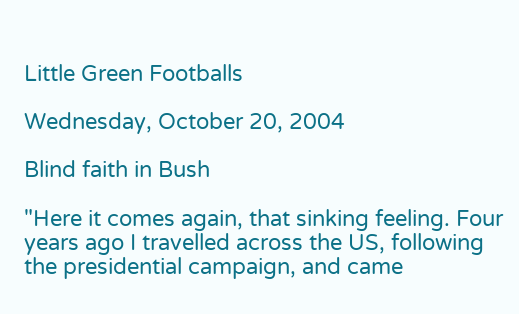Little Green Footballs

Wednesday, October 20, 2004

Blind faith in Bush

"Here it comes again, that sinking feeling. Four years ago I travelled across the US, following the presidential campaign, and came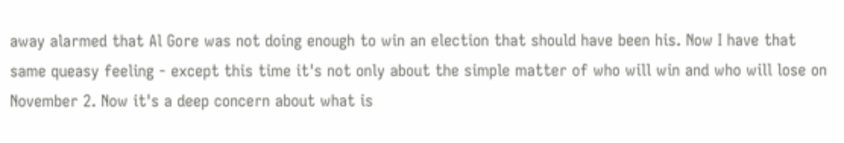away alarmed that Al Gore was not doing enough to win an election that should have been his. Now I have that same queasy feeling - except this time it's not only about the simple matter of who will win and who will lose on November 2. Now it's a deep concern about what is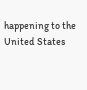happening to the United States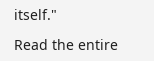itself."

Read the entire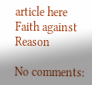article here Faith against Reason

No comments: